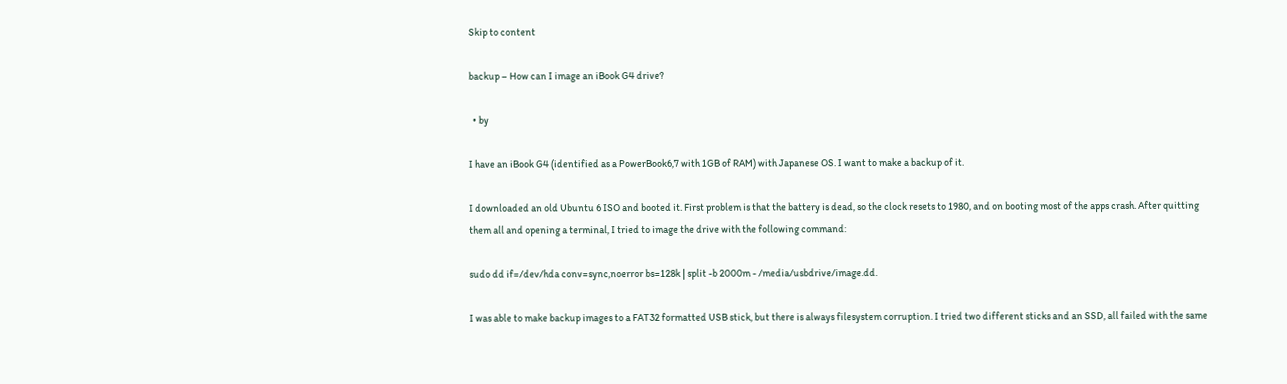Skip to content

backup – How can I image an iBook G4 drive?

  • by

I have an iBook G4 (identified as a PowerBook6,7 with 1GB of RAM) with Japanese OS. I want to make a backup of it.

I downloaded an old Ubuntu 6 ISO and booted it. First problem is that the battery is dead, so the clock resets to 1980, and on booting most of the apps crash. After quitting them all and opening a terminal, I tried to image the drive with the following command:

sudo dd if=/dev/hda conv=sync,noerror bs=128k | split -b 2000m - /media/usbdrive/image.dd.

I was able to make backup images to a FAT32 formatted USB stick, but there is always filesystem corruption. I tried two different sticks and an SSD, all failed with the same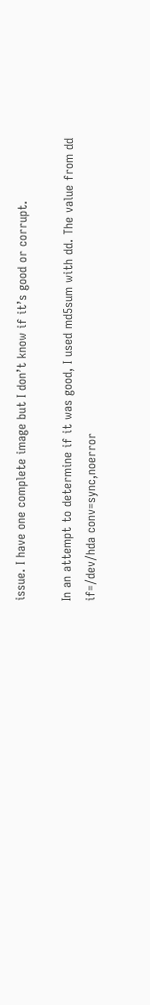issue. I have one complete image but I don’t know if it’s good or corrupt.

In an attempt to determine if it was good, I used md5sum with dd. The value from dd if=/dev/hda conv=sync,noerror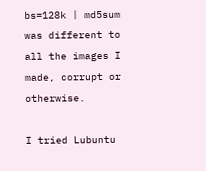bs=128k | md5sum was different to all the images I made, corrupt or otherwise.

I tried Lubuntu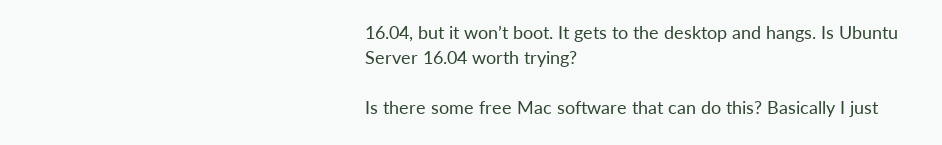16.04, but it won’t boot. It gets to the desktop and hangs. Is Ubuntu Server 16.04 worth trying?

Is there some free Mac software that can do this? Basically I just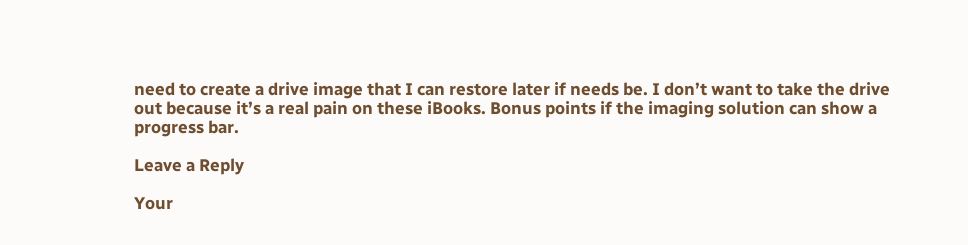need to create a drive image that I can restore later if needs be. I don’t want to take the drive out because it’s a real pain on these iBooks. Bonus points if the imaging solution can show a progress bar.

Leave a Reply

Your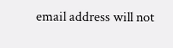email address will not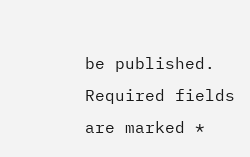be published. Required fields are marked *